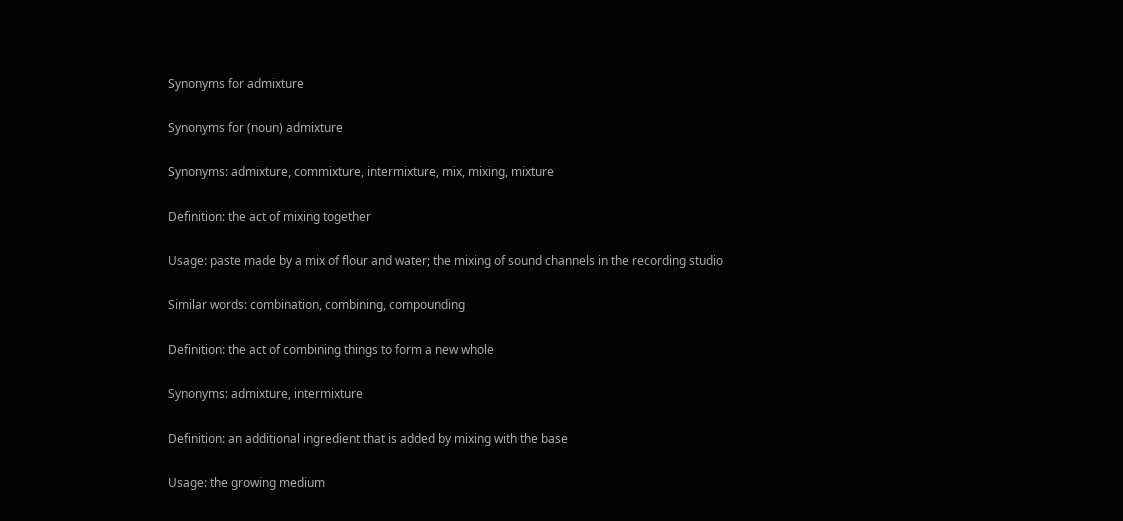Synonyms for admixture

Synonyms for (noun) admixture

Synonyms: admixture, commixture, intermixture, mix, mixing, mixture

Definition: the act of mixing together

Usage: paste made by a mix of flour and water; the mixing of sound channels in the recording studio

Similar words: combination, combining, compounding

Definition: the act of combining things to form a new whole

Synonyms: admixture, intermixture

Definition: an additional ingredient that is added by mixing with the base

Usage: the growing medium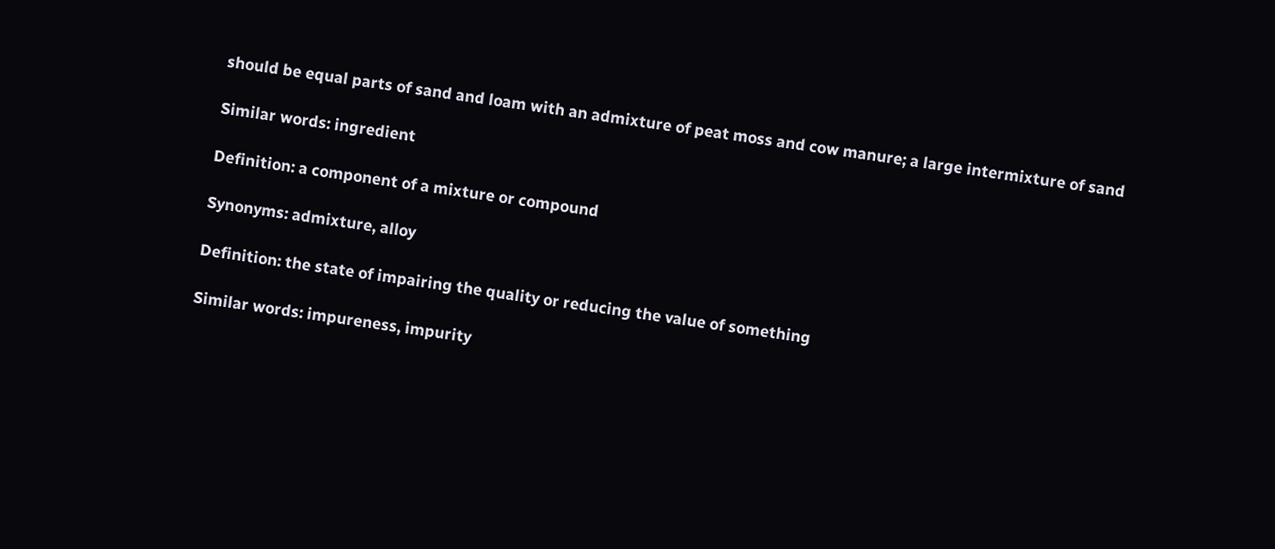should be equal parts of sand and loam with an admixture of peat moss and cow manure; a large intermixture of sand

Similar words: ingredient

Definition: a component of a mixture or compound

Synonyms: admixture, alloy

Definition: the state of impairing the quality or reducing the value of something

Similar words: impureness, impurity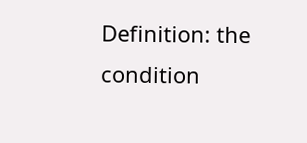Definition: the condition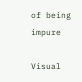of being impure

Visual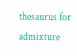thesaurus for admixture